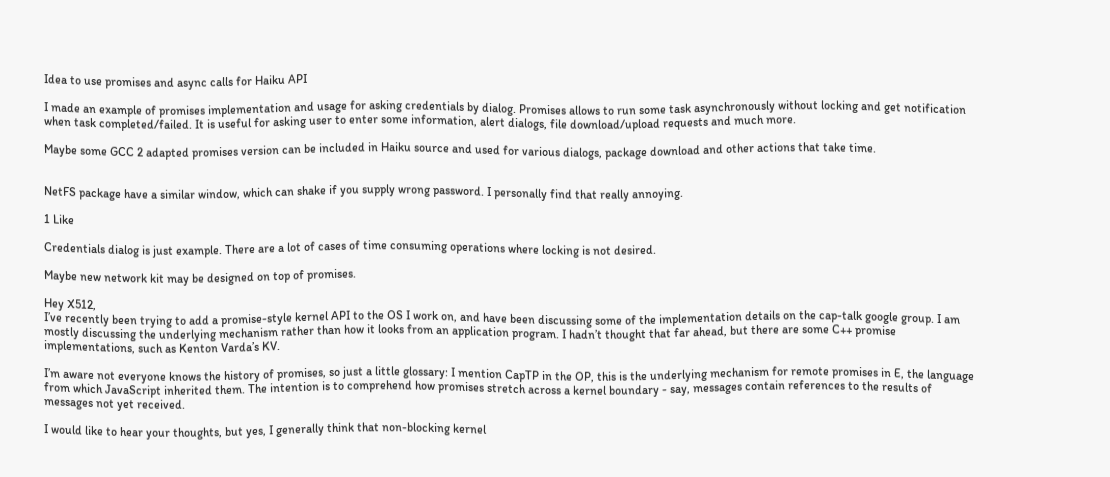Idea to use promises and async calls for Haiku API

I made an example of promises implementation and usage for asking credentials by dialog. Promises allows to run some task asynchronously without locking and get notification when task completed/failed. It is useful for asking user to enter some information, alert dialogs, file download/upload requests and much more.

Maybe some GCC 2 adapted promises version can be included in Haiku source and used for various dialogs, package download and other actions that take time.


NetFS package have a similar window, which can shake if you supply wrong password. I personally find that really annoying.

1 Like

Credentials dialog is just example. There are a lot of cases of time consuming operations where locking is not desired.

Maybe new network kit may be designed on top of promises.

Hey X512,
I’ve recently been trying to add a promise-style kernel API to the OS I work on, and have been discussing some of the implementation details on the cap-talk google group. I am mostly discussing the underlying mechanism rather than how it looks from an application program. I hadn’t thought that far ahead, but there are some C++ promise implementations, such as Kenton Varda’s KV.

I’m aware not everyone knows the history of promises, so just a little glossary: I mention CapTP in the OP, this is the underlying mechanism for remote promises in E, the language from which JavaScript inherited them. The intention is to comprehend how promises stretch across a kernel boundary - say, messages contain references to the results of messages not yet received.

I would like to hear your thoughts, but yes, I generally think that non-blocking kernel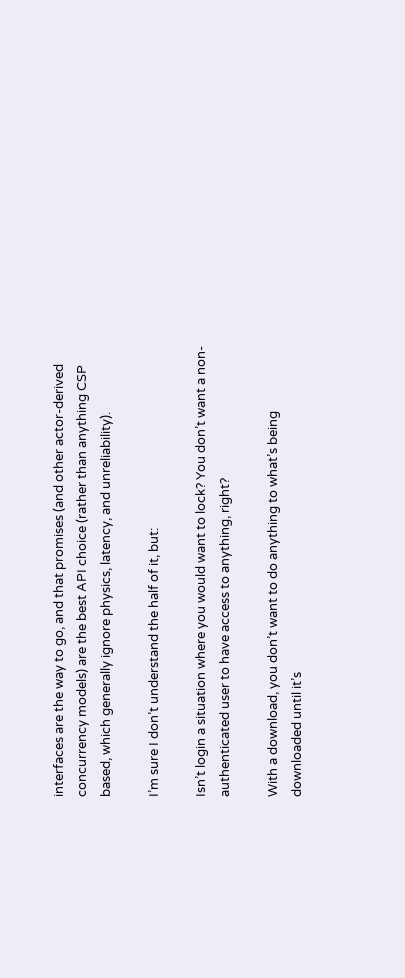interfaces are the way to go, and that promises (and other actor-derived concurrency models) are the best API choice (rather than anything CSP based, which generally ignore physics, latency, and unreliability).

I’m sure I don’t understand the half of it, but:

Isn’t login a situation where you would want to lock? You don’t want a non-authenticated user to have access to anything, right?

With a download, you don’t want to do anything to what’s being downloaded until it’s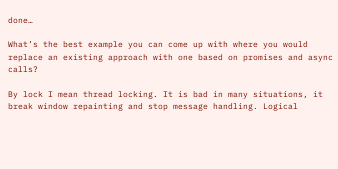done…

What’s the best example you can come up with where you would replace an existing approach with one based on promises and async calls?

By lock I mean thread locking. It is bad in many situations, it break window repainting and stop message handling. Logical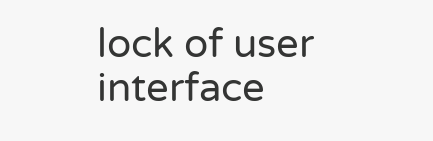lock of user interface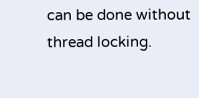can be done without thread locking.